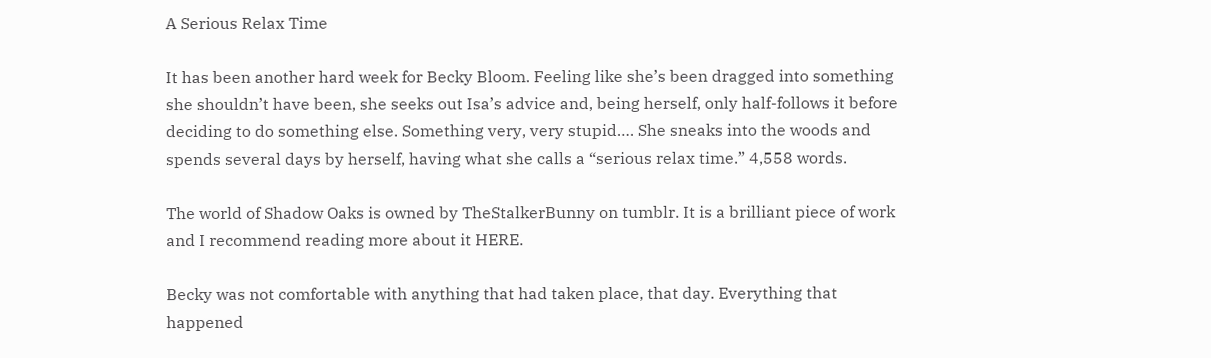A Serious Relax Time

It has been another hard week for Becky Bloom. Feeling like she’s been dragged into something she shouldn’t have been, she seeks out Isa’s advice and, being herself, only half-follows it before deciding to do something else. Something very, very stupid…. She sneaks into the woods and spends several days by herself, having what she calls a “serious relax time.” 4,558 words.

The world of Shadow Oaks is owned by TheStalkerBunny on tumblr. It is a brilliant piece of work and I recommend reading more about it HERE.

Becky was not comfortable with anything that had taken place, that day. Everything that happened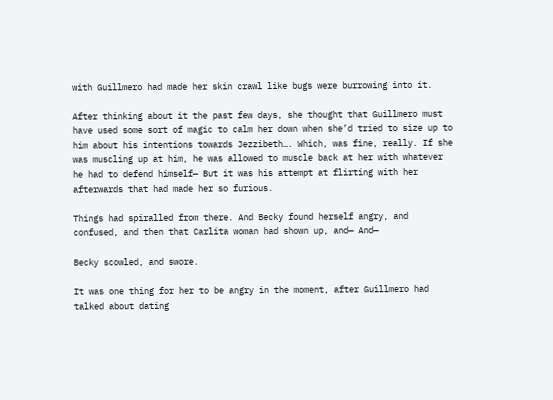with Guillmero had made her skin crawl like bugs were burrowing into it.

After thinking about it the past few days, she thought that Guillmero must have used some sort of magic to calm her down when she’d tried to size up to him about his intentions towards Jezzibeth…. Which, was fine, really. If she was muscling up at him, he was allowed to muscle back at her with whatever he had to defend himself— But it was his attempt at flirting with her afterwards that had made her so furious.

Things had spiralled from there. And Becky found herself angry, and confused, and then that Carlita woman had shown up, and— And—

Becky scowled, and swore.

It was one thing for her to be angry in the moment, after Guillmero had talked about dating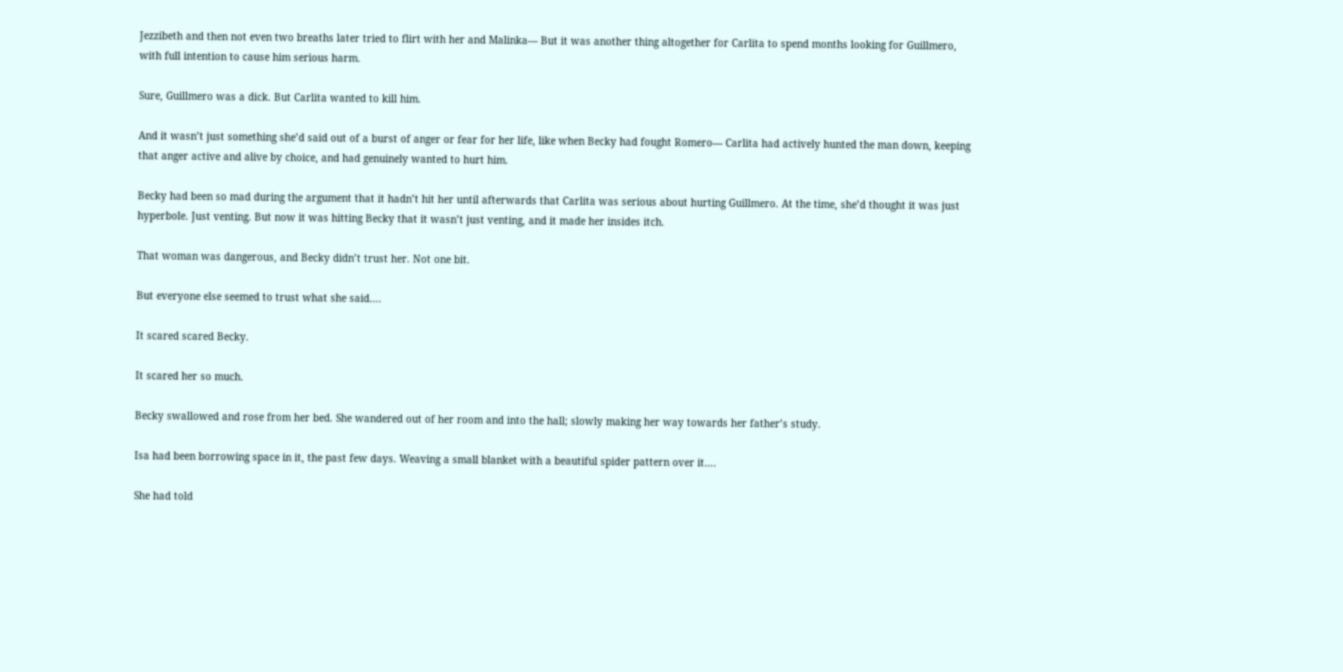Jezzibeth and then not even two breaths later tried to flirt with her and Malinka— But it was another thing altogether for Carlita to spend months looking for Guillmero, with full intention to cause him serious harm.

Sure, Guillmero was a dick. But Carlita wanted to kill him.

And it wasn’t just something she’d said out of a burst of anger or fear for her life, like when Becky had fought Romero— Carlita had actively hunted the man down, keeping that anger active and alive by choice, and had genuinely wanted to hurt him.

Becky had been so mad during the argument that it hadn’t hit her until afterwards that Carlita was serious about hurting Guillmero. At the time, she’d thought it was just hyperbole. Just venting. But now it was hitting Becky that it wasn’t just venting, and it made her insides itch.

That woman was dangerous, and Becky didn’t trust her. Not one bit.

But everyone else seemed to trust what she said….

It scared scared Becky.

It scared her so much.

Becky swallowed and rose from her bed. She wandered out of her room and into the hall; slowly making her way towards her father’s study.

Isa had been borrowing space in it, the past few days. Weaving a small blanket with a beautiful spider pattern over it….

She had told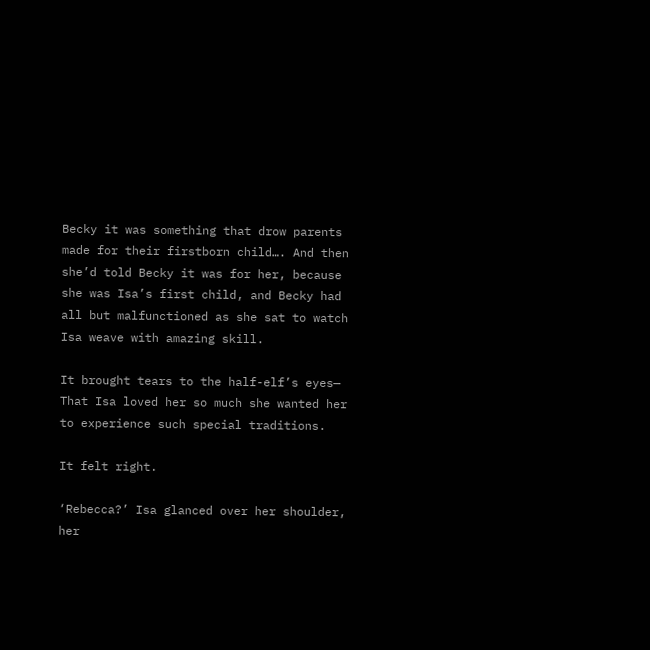Becky it was something that drow parents made for their firstborn child…. And then she’d told Becky it was for her, because she was Isa’s first child, and Becky had all but malfunctioned as she sat to watch Isa weave with amazing skill.

It brought tears to the half-elf’s eyes— That Isa loved her so much she wanted her to experience such special traditions.

It felt right.

‘Rebecca?’ Isa glanced over her shoulder, her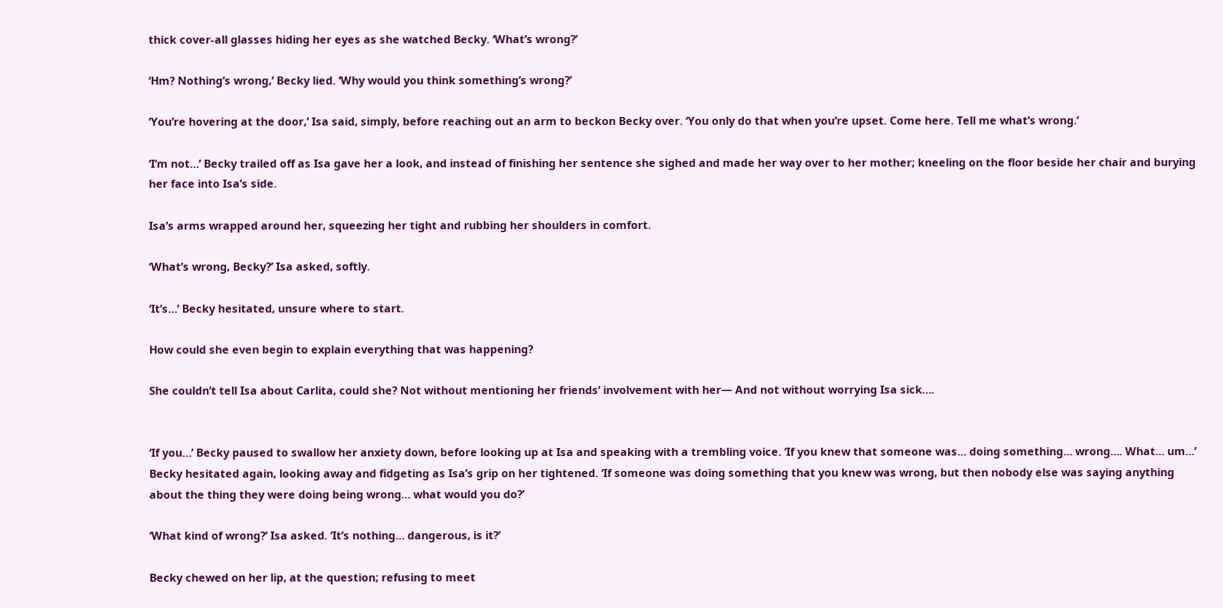thick cover-all glasses hiding her eyes as she watched Becky. ‘What’s wrong?’

‘Hm? Nothing’s wrong,’ Becky lied. ‘Why would you think something’s wrong?’

‘You’re hovering at the door,’ Isa said, simply, before reaching out an arm to beckon Becky over. ‘You only do that when you’re upset. Come here. Tell me what’s wrong.’

‘I’m not…’ Becky trailed off as Isa gave her a look, and instead of finishing her sentence she sighed and made her way over to her mother; kneeling on the floor beside her chair and burying her face into Isa’s side.

Isa’s arms wrapped around her, squeezing her tight and rubbing her shoulders in comfort.

‘What’s wrong, Becky?’ Isa asked, softly.

‘It’s…’ Becky hesitated, unsure where to start.

How could she even begin to explain everything that was happening?

She couldn’t tell Isa about Carlita, could she? Not without mentioning her friends’ involvement with her— And not without worrying Isa sick….


‘If you…’ Becky paused to swallow her anxiety down, before looking up at Isa and speaking with a trembling voice. ‘If you knew that someone was… doing something… wrong…. What… um…’ Becky hesitated again, looking away and fidgeting as Isa’s grip on her tightened. ‘If someone was doing something that you knew was wrong, but then nobody else was saying anything about the thing they were doing being wrong… what would you do?’

‘What kind of wrong?’ Isa asked. ‘It’s nothing… dangerous, is it?’

Becky chewed on her lip, at the question; refusing to meet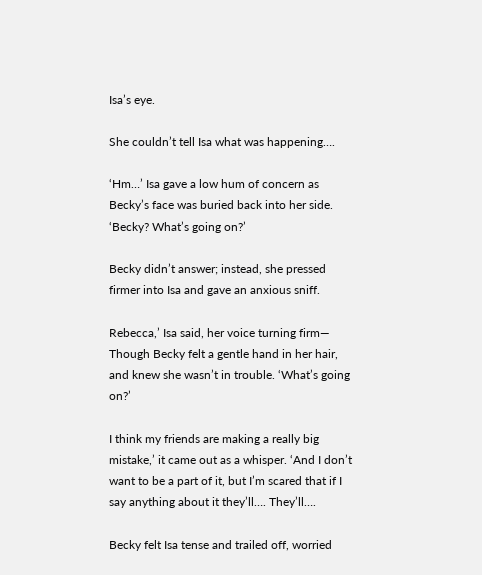Isa’s eye.

She couldn’t tell Isa what was happening….

‘Hm…’ Isa gave a low hum of concern as Becky’s face was buried back into her side. ‘Becky? What’s going on?’

Becky didn’t answer; instead, she pressed firmer into Isa and gave an anxious sniff.

Rebecca,’ Isa said, her voice turning firm— Though Becky felt a gentle hand in her hair, and knew she wasn’t in trouble. ‘What’s going on?’

I think my friends are making a really big mistake,’ it came out as a whisper. ‘And I don’t want to be a part of it, but I’m scared that if I say anything about it they’ll…. They’ll….

Becky felt Isa tense and trailed off, worried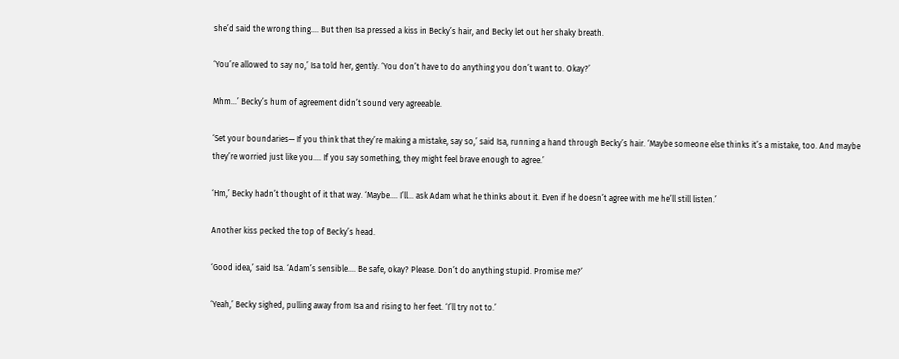she’d said the wrong thing…. But then Isa pressed a kiss in Becky’s hair, and Becky let out her shaky breath.

‘You’re allowed to say no,’ Isa told her, gently. ‘You don’t have to do anything you don’t want to. Okay?’

Mhm…’ Becky’s hum of agreement didn’t sound very agreeable.

‘Set your boundaries— If you think that they’re making a mistake, say so,’ said Isa, running a hand through Becky’s hair. ‘Maybe someone else thinks it’s a mistake, too. And maybe they’re worried just like you…. If you say something, they might feel brave enough to agree.’

‘Hm,’ Becky hadn’t thought of it that way. ‘Maybe…. I’ll… ask Adam what he thinks about it. Even if he doesn’t agree with me he’ll still listen.’

Another kiss pecked the top of Becky’s head.

‘Good idea,’ said Isa. ‘Adam’s sensible…. Be safe, okay? Please. Don’t do anything stupid. Promise me?’

‘Yeah,’ Becky sighed, pulling away from Isa and rising to her feet. ‘I’ll try not to.’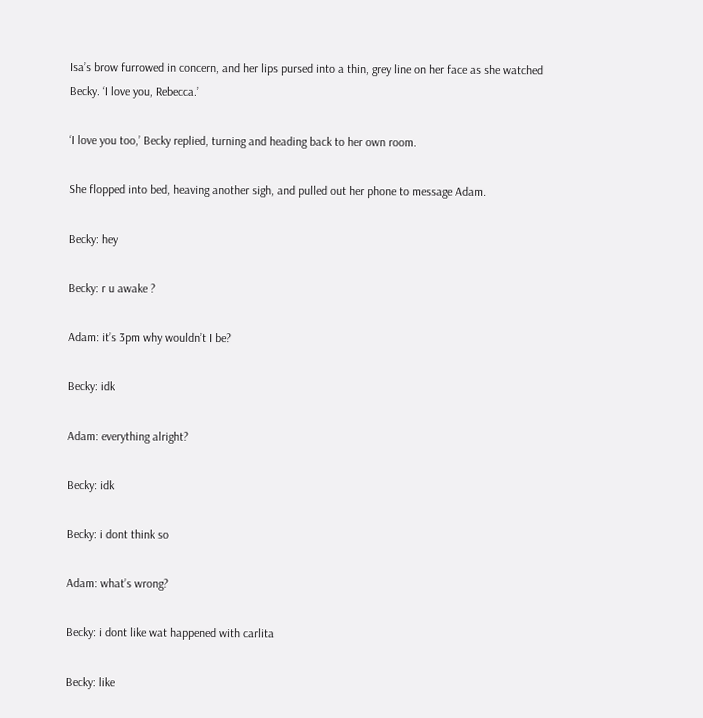Isa’s brow furrowed in concern, and her lips pursed into a thin, grey line on her face as she watched Becky. ‘I love you, Rebecca.’

‘I love you too,’ Becky replied, turning and heading back to her own room.

She flopped into bed, heaving another sigh, and pulled out her phone to message Adam.

Becky: hey

Becky: r u awake ?

Adam: it’s 3pm why wouldn’t I be?

Becky: idk

Adam: everything alright?

Becky: idk

Becky: i dont think so

Adam: what’s wrong?

Becky: i dont like wat happened with carlita

Becky: like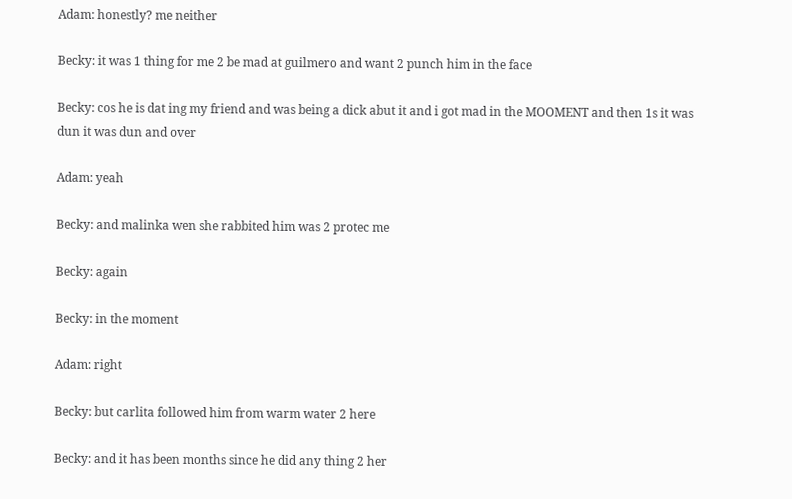Adam: honestly? me neither

Becky: it was 1 thing for me 2 be mad at guilmero and want 2 punch him in the face

Becky: cos he is dat ing my friend and was being a dick abut it and i got mad in the MOOMENT and then 1s it was dun it was dun and over

Adam: yeah

Becky: and malinka wen she rabbited him was 2 protec me

Becky: again

Becky: in the moment

Adam: right

Becky: but carlita followed him from warm water 2 here

Becky: and it has been months since he did any thing 2 her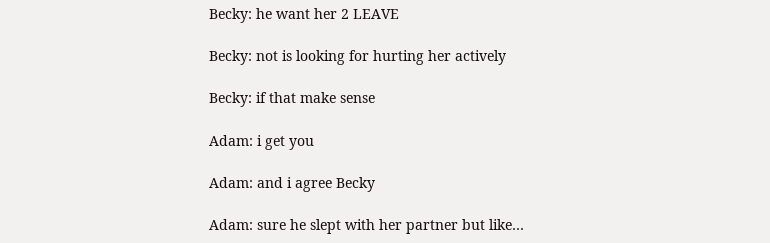Becky: he want her 2 LEAVE

Becky: not is looking for hurting her actively

Becky: if that make sense

Adam: i get you

Adam: and i agree Becky

Adam: sure he slept with her partner but like…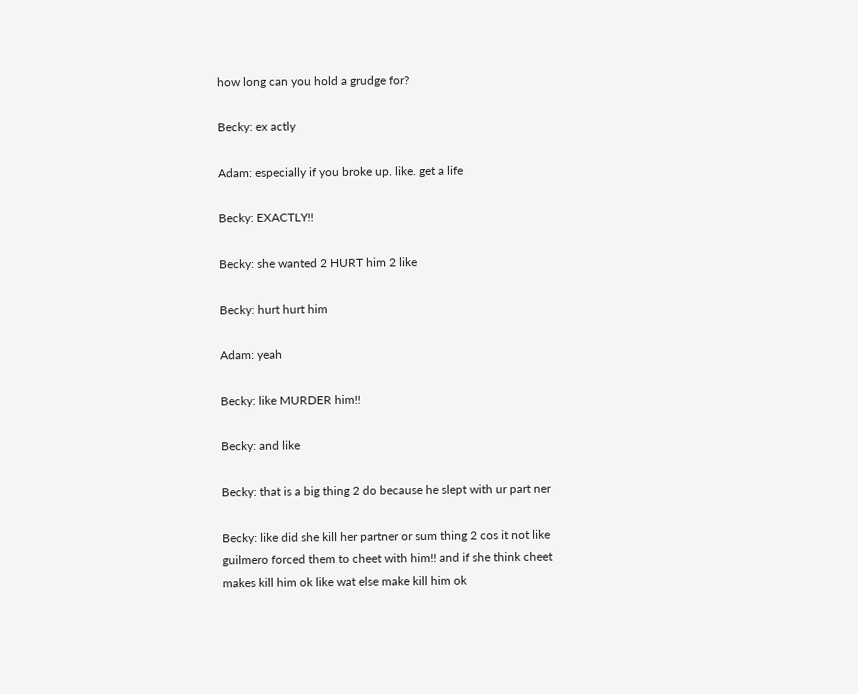how long can you hold a grudge for?

Becky: ex actly

Adam: especially if you broke up. like. get a life

Becky: EXACTLY!!

Becky: she wanted 2 HURT him 2 like

Becky: hurt hurt him

Adam: yeah

Becky: like MURDER him!!

Becky: and like

Becky: that is a big thing 2 do because he slept with ur part ner

Becky: like did she kill her partner or sum thing 2 cos it not like guilmero forced them to cheet with him!! and if she think cheet makes kill him ok like wat else make kill him ok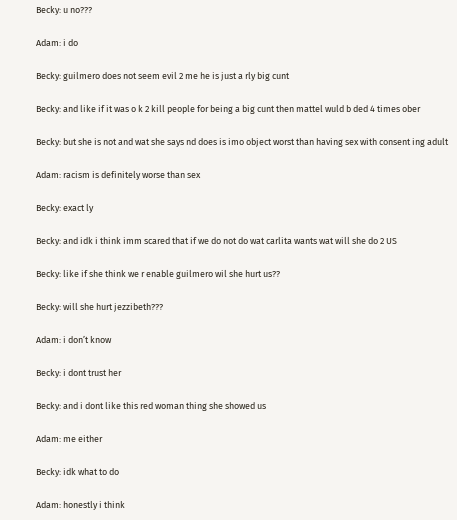Becky: u no???

Adam: i do

Becky: guilmero does not seem evil 2 me he is just a rly big cunt

Becky: and like if it was o k 2 kill people for being a big cunt then mattel wuld b ded 4 times ober

Becky: but she is not and wat she says nd does is imo object worst than having sex with consent ing adult

Adam: racism is definitely worse than sex

Becky: exact ly

Becky: and idk i think imm scared that if we do not do wat carlita wants wat will she do 2 US

Becky: like if she think we r enable guilmero wil she hurt us??

Becky: will she hurt jezzibeth???

Adam: i don’t know

Becky: i dont trust her

Becky: and i dont like this red woman thing she showed us

Adam: me either

Becky: idk what to do

Adam: honestly i think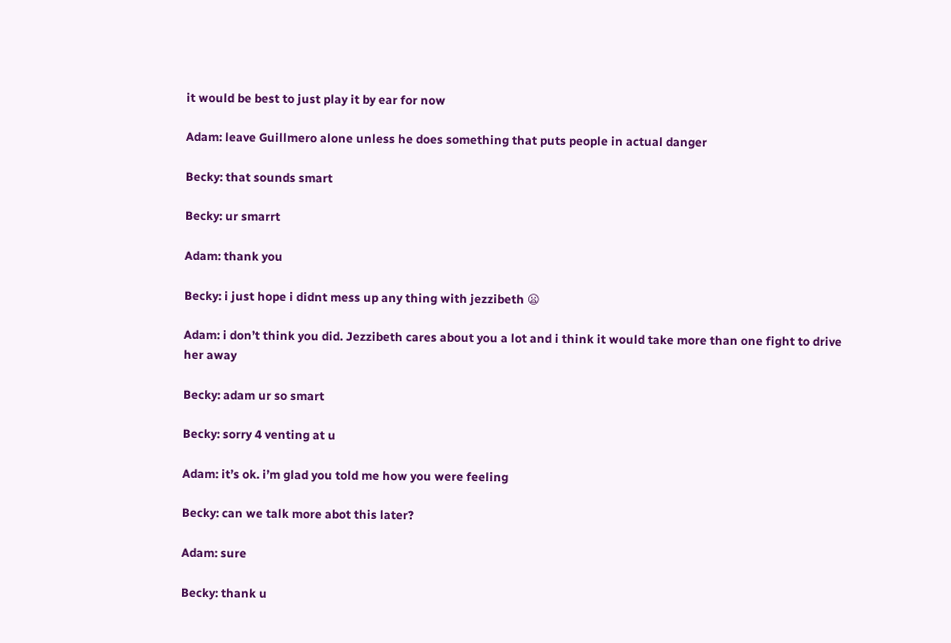it would be best to just play it by ear for now

Adam: leave Guillmero alone unless he does something that puts people in actual danger

Becky: that sounds smart

Becky: ur smarrt

Adam: thank you

Becky: i just hope i didnt mess up any thing with jezzibeth 😦

Adam: i don’t think you did. Jezzibeth cares about you a lot and i think it would take more than one fight to drive her away

Becky: adam ur so smart

Becky: sorry 4 venting at u

Adam: it’s ok. i’m glad you told me how you were feeling

Becky: can we talk more abot this later?

Adam: sure

Becky: thank u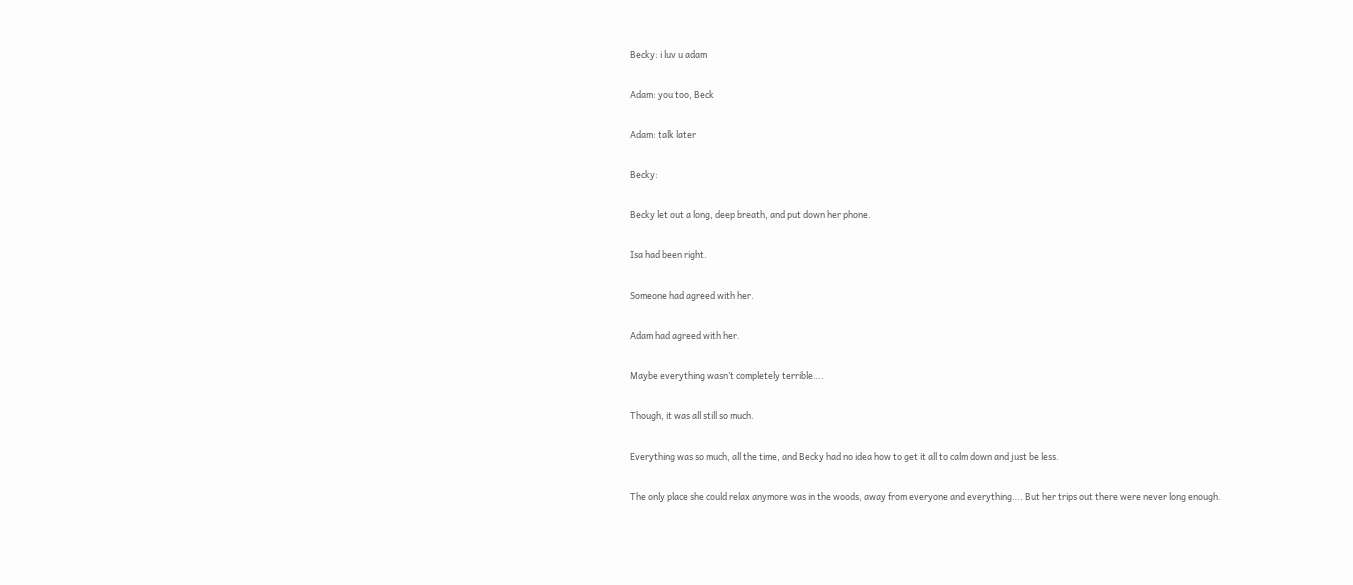Becky: i luv u adam

Adam: you too, Beck

Adam: talk later

Becky:

Becky let out a long, deep breath, and put down her phone.

Isa had been right.

Someone had agreed with her.

Adam had agreed with her.

Maybe everything wasn’t completely terrible….

Though, it was all still so much.

Everything was so much, all the time, and Becky had no idea how to get it all to calm down and just be less.

The only place she could relax anymore was in the woods, away from everyone and everything…. But her trips out there were never long enough.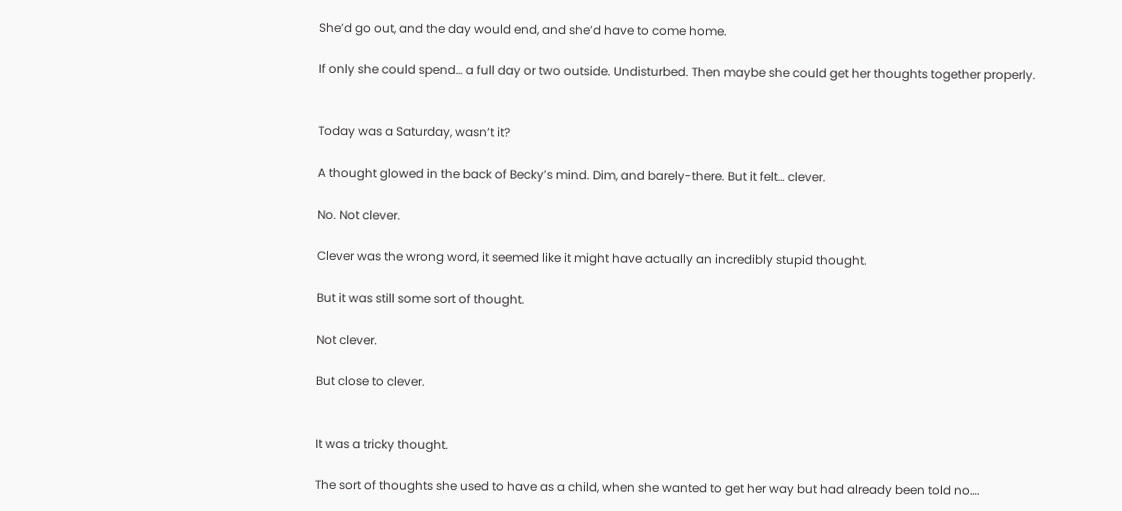She’d go out, and the day would end, and she’d have to come home.

If only she could spend… a full day or two outside. Undisturbed. Then maybe she could get her thoughts together properly.


Today was a Saturday, wasn’t it?

A thought glowed in the back of Becky’s mind. Dim, and barely-there. But it felt… clever.

No. Not clever.

Clever was the wrong word, it seemed like it might have actually an incredibly stupid thought.

But it was still some sort of thought.

Not clever.

But close to clever.


It was a tricky thought.

The sort of thoughts she used to have as a child, when she wanted to get her way but had already been told no….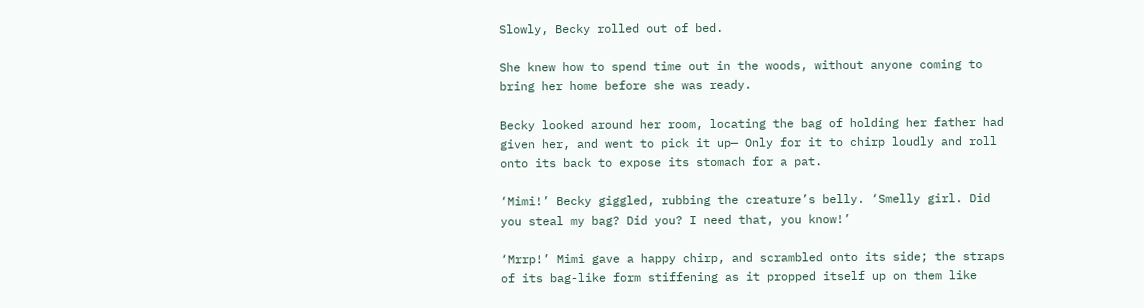Slowly, Becky rolled out of bed.

She knew how to spend time out in the woods, without anyone coming to bring her home before she was ready.

Becky looked around her room, locating the bag of holding her father had given her, and went to pick it up— Only for it to chirp loudly and roll onto its back to expose its stomach for a pat.

‘Mimi!’ Becky giggled, rubbing the creature’s belly. ‘Smelly girl. Did you steal my bag? Did you? I need that, you know!’

‘Mrrp!’ Mimi gave a happy chirp, and scrambled onto its side; the straps of its bag-like form stiffening as it propped itself up on them like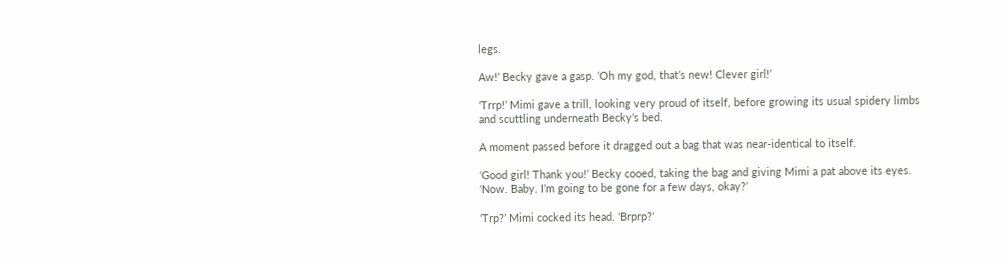legs.

Aw!’ Becky gave a gasp. ‘Oh my god, that’s new! Clever girl!’

‘Trrp!’ Mimi gave a trill, looking very proud of itself, before growing its usual spidery limbs and scuttling underneath Becky’s bed.

A moment passed before it dragged out a bag that was near-identical to itself.

‘Good girl! Thank you!’ Becky cooed, taking the bag and giving Mimi a pat above its eyes. ‘Now. Baby. I’m going to be gone for a few days, okay?’

‘Trp?’ Mimi cocked its head. ‘Brprp?’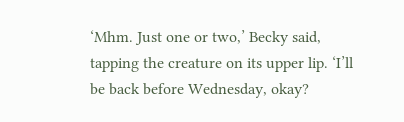‘Mhm. Just one or two,’ Becky said, tapping the creature on its upper lip. ‘I’ll be back before Wednesday, okay?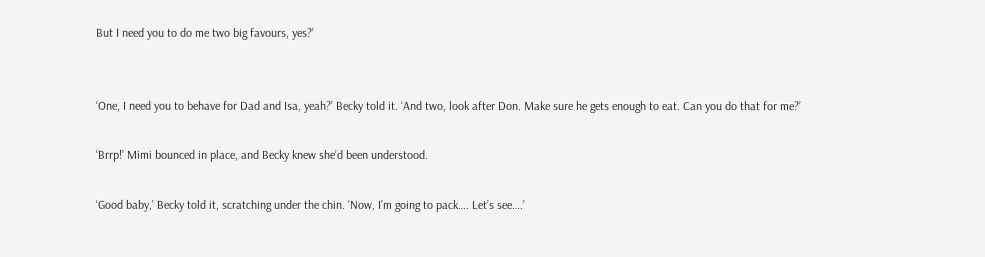But I need you to do me two big favours, yes?’


‘One, I need you to behave for Dad and Isa, yeah?’ Becky told it. ‘And two, look after Don. Make sure he gets enough to eat. Can you do that for me?’

‘Brrp!’ Mimi bounced in place, and Becky knew she’d been understood.

‘Good baby,’ Becky told it, scratching under the chin. ‘Now, I’m going to pack…. Let’s see….’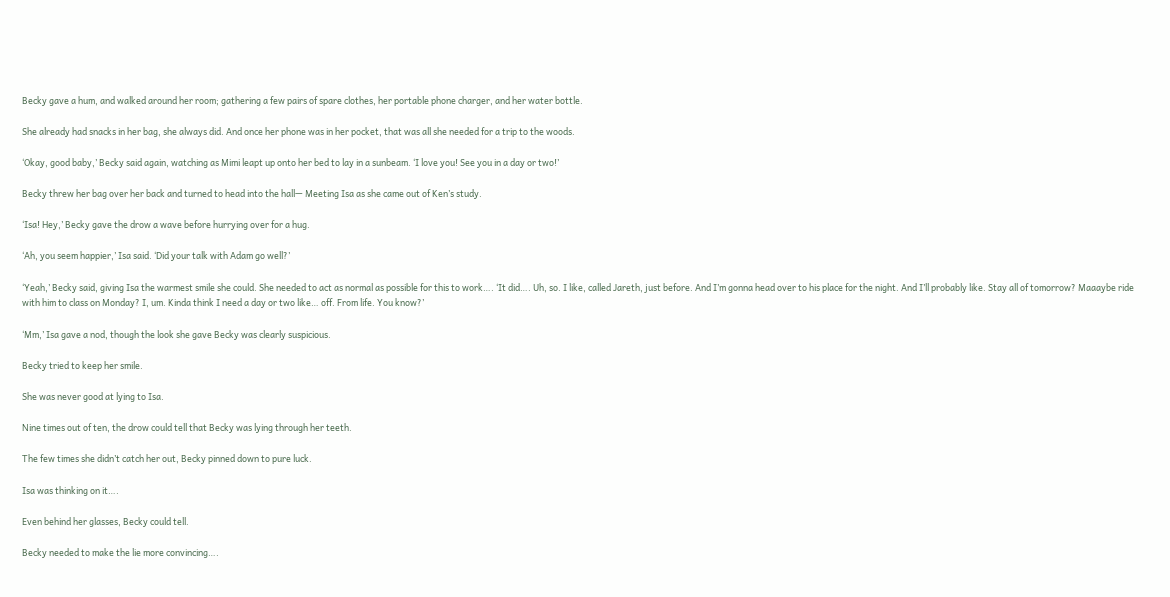Becky gave a hum, and walked around her room; gathering a few pairs of spare clothes, her portable phone charger, and her water bottle.

She already had snacks in her bag, she always did. And once her phone was in her pocket, that was all she needed for a trip to the woods.

‘Okay, good baby,’ Becky said again, watching as Mimi leapt up onto her bed to lay in a sunbeam. ‘I love you! See you in a day or two!’

Becky threw her bag over her back and turned to head into the hall— Meeting Isa as she came out of Ken’s study.

‘Isa! Hey,’ Becky gave the drow a wave before hurrying over for a hug.

‘Ah, you seem happier,’ Isa said. ‘Did your talk with Adam go well?’

‘Yeah,’ Becky said, giving Isa the warmest smile she could. She needed to act as normal as possible for this to work…. ‘It did…. Uh, so. I like, called Jareth, just before. And I’m gonna head over to his place for the night. And I’ll probably like. Stay all of tomorrow? Maaaybe ride with him to class on Monday? I, um. Kinda think I need a day or two like… off. From life. You know?’

‘Mm,’ Isa gave a nod, though the look she gave Becky was clearly suspicious.

Becky tried to keep her smile.

She was never good at lying to Isa.

Nine times out of ten, the drow could tell that Becky was lying through her teeth.

The few times she didn’t catch her out, Becky pinned down to pure luck.

Isa was thinking on it….

Even behind her glasses, Becky could tell.

Becky needed to make the lie more convincing….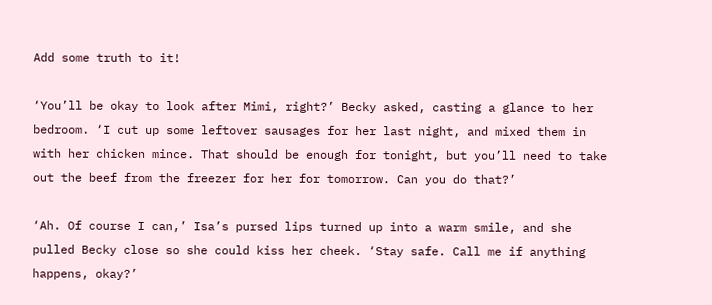Add some truth to it!

‘You’ll be okay to look after Mimi, right?’ Becky asked, casting a glance to her bedroom. ‘I cut up some leftover sausages for her last night, and mixed them in with her chicken mince. That should be enough for tonight, but you’ll need to take out the beef from the freezer for her for tomorrow. Can you do that?’

‘Ah. Of course I can,’ Isa’s pursed lips turned up into a warm smile, and she pulled Becky close so she could kiss her cheek. ‘Stay safe. Call me if anything happens, okay?’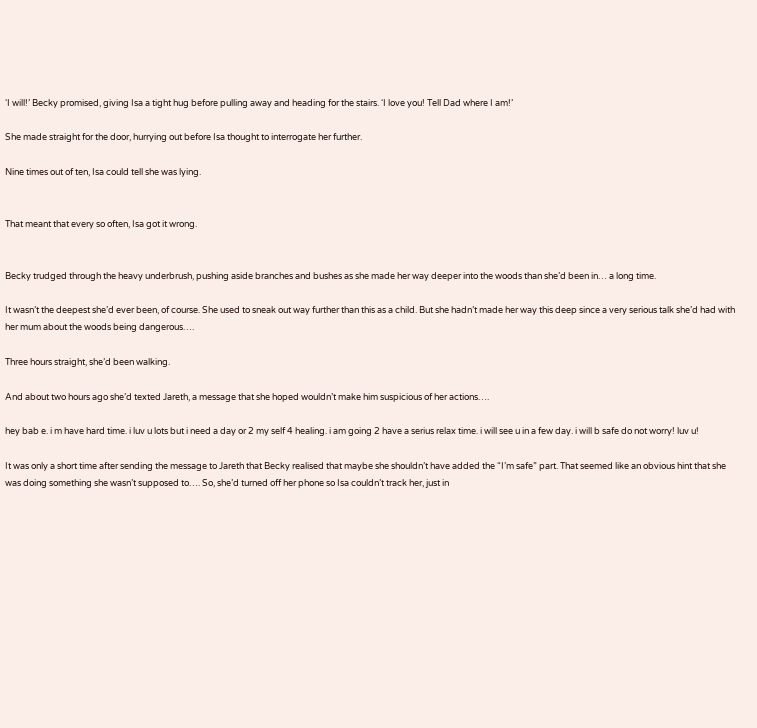‘I will!’ Becky promised, giving Isa a tight hug before pulling away and heading for the stairs. ‘I love you! Tell Dad where I am!’

She made straight for the door, hurrying out before Isa thought to interrogate her further.

Nine times out of ten, Isa could tell she was lying.


That meant that every so often, Isa got it wrong.


Becky trudged through the heavy underbrush, pushing aside branches and bushes as she made her way deeper into the woods than she’d been in… a long time.

It wasn’t the deepest she’d ever been, of course. She used to sneak out way further than this as a child. But she hadn’t made her way this deep since a very serious talk she’d had with her mum about the woods being dangerous….

Three hours straight, she’d been walking.

And about two hours ago she’d texted Jareth, a message that she hoped wouldn’t make him suspicious of her actions….

hey bab e. i m have hard time. i luv u lots but i need a day or 2 my self 4 healing. i am going 2 have a serius relax time. i will see u in a few day. i will b safe do not worry! luv u!

It was only a short time after sending the message to Jareth that Becky realised that maybe she shouldn’t have added the “I’m safe” part. That seemed like an obvious hint that she was doing something she wasn’t supposed to…. So, she’d turned off her phone so Isa couldn’t track her, just in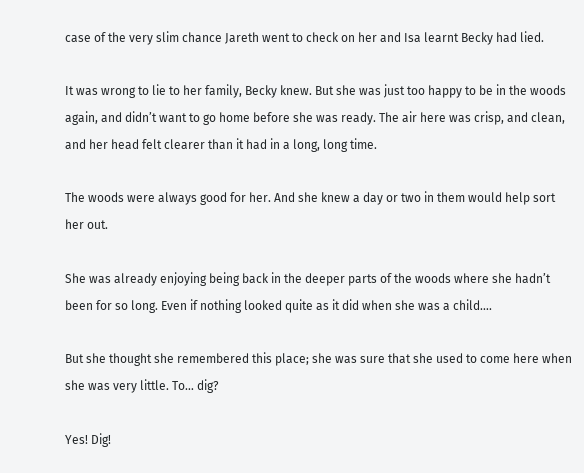case of the very slim chance Jareth went to check on her and Isa learnt Becky had lied.

It was wrong to lie to her family, Becky knew. But she was just too happy to be in the woods again, and didn’t want to go home before she was ready. The air here was crisp, and clean, and her head felt clearer than it had in a long, long time.

The woods were always good for her. And she knew a day or two in them would help sort her out.

She was already enjoying being back in the deeper parts of the woods where she hadn’t been for so long. Even if nothing looked quite as it did when she was a child….

But she thought she remembered this place; she was sure that she used to come here when she was very little. To… dig?

Yes! Dig!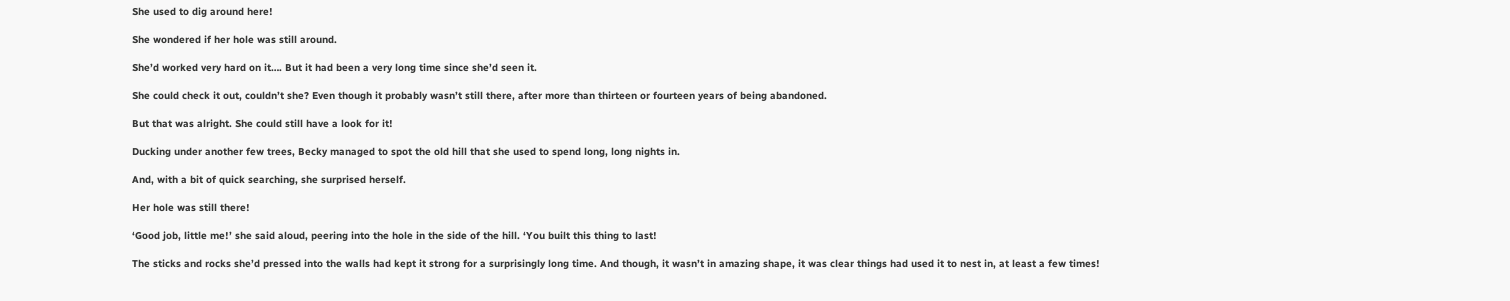She used to dig around here!

She wondered if her hole was still around.

She’d worked very hard on it…. But it had been a very long time since she’d seen it.

She could check it out, couldn’t she? Even though it probably wasn’t still there, after more than thirteen or fourteen years of being abandoned.

But that was alright. She could still have a look for it!

Ducking under another few trees, Becky managed to spot the old hill that she used to spend long, long nights in.

And, with a bit of quick searching, she surprised herself.

Her hole was still there!

‘Good job, little me!’ she said aloud, peering into the hole in the side of the hill. ‘You built this thing to last!

The sticks and rocks she’d pressed into the walls had kept it strong for a surprisingly long time. And though, it wasn’t in amazing shape, it was clear things had used it to nest in, at least a few times!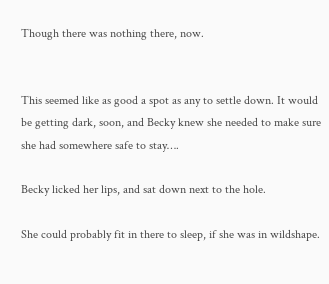Though there was nothing there, now.


This seemed like as good a spot as any to settle down. It would be getting dark, soon, and Becky knew she needed to make sure she had somewhere safe to stay….

Becky licked her lips, and sat down next to the hole.

She could probably fit in there to sleep, if she was in wildshape.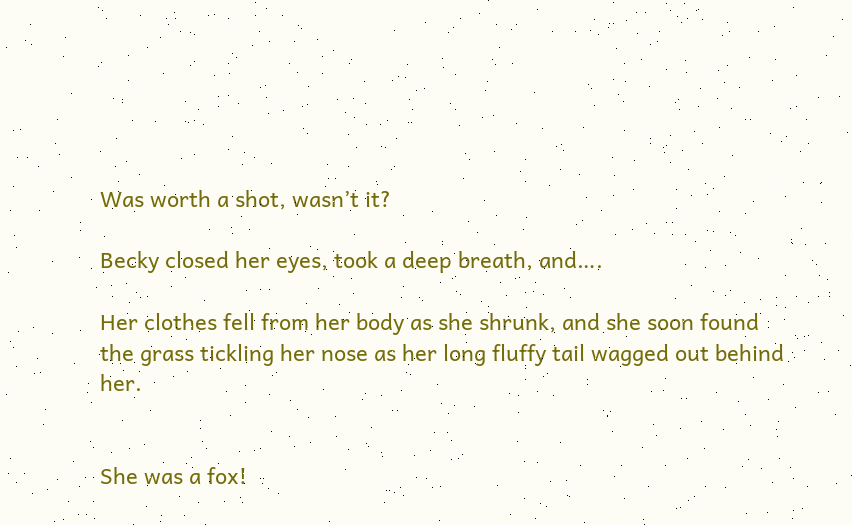Was worth a shot, wasn’t it?

Becky closed her eyes, took a deep breath, and….

Her clothes fell from her body as she shrunk, and she soon found the grass tickling her nose as her long fluffy tail wagged out behind her.


She was a fox!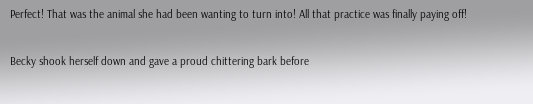Perfect! That was the animal she had been wanting to turn into! All that practice was finally paying off!

Becky shook herself down and gave a proud chittering bark before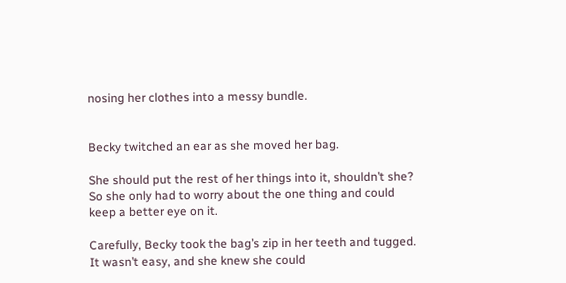nosing her clothes into a messy bundle.


Becky twitched an ear as she moved her bag.

She should put the rest of her things into it, shouldn’t she? So she only had to worry about the one thing and could keep a better eye on it.

Carefully, Becky took the bag’s zip in her teeth and tugged. It wasn’t easy, and she knew she could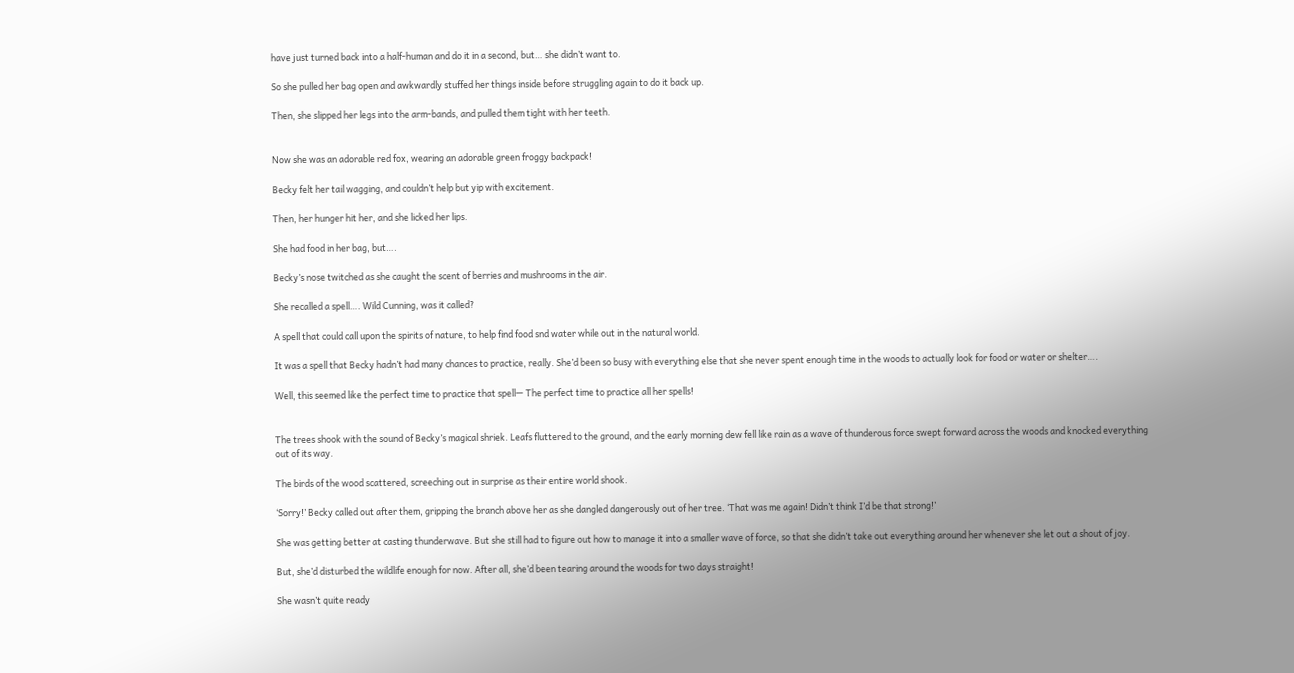have just turned back into a half-human and do it in a second, but… she didn’t want to.

So she pulled her bag open and awkwardly stuffed her things inside before struggling again to do it back up.

Then, she slipped her legs into the arm-bands, and pulled them tight with her teeth.


Now she was an adorable red fox, wearing an adorable green froggy backpack!

Becky felt her tail wagging, and couldn’t help but yip with excitement.

Then, her hunger hit her, and she licked her lips.

She had food in her bag, but….

Becky’s nose twitched as she caught the scent of berries and mushrooms in the air.

She recalled a spell…. Wild Cunning, was it called?

A spell that could call upon the spirits of nature, to help find food snd water while out in the natural world.

It was a spell that Becky hadn’t had many chances to practice, really. She’d been so busy with everything else that she never spent enough time in the woods to actually look for food or water or shelter….

Well, this seemed like the perfect time to practice that spell— The perfect time to practice all her spells!


The trees shook with the sound of Becky’s magical shriek. Leafs fluttered to the ground, and the early morning dew fell like rain as a wave of thunderous force swept forward across the woods and knocked everything out of its way.

The birds of the wood scattered, screeching out in surprise as their entire world shook.

‘Sorry!’ Becky called out after them, gripping the branch above her as she dangled dangerously out of her tree. ‘That was me again! Didn’t think I’d be that strong!’

She was getting better at casting thunderwave. But she still had to figure out how to manage it into a smaller wave of force, so that she didn’t take out everything around her whenever she let out a shout of joy.

But, she’d disturbed the wildlife enough for now. After all, she’d been tearing around the woods for two days straight!

She wasn’t quite ready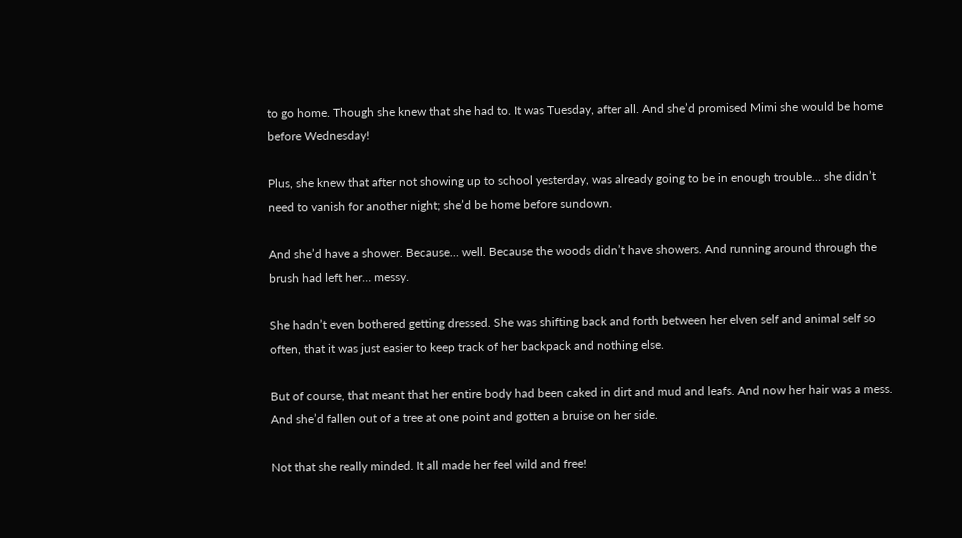to go home. Though she knew that she had to. It was Tuesday, after all. And she’d promised Mimi she would be home before Wednesday!

Plus, she knew that after not showing up to school yesterday, was already going to be in enough trouble… she didn’t need to vanish for another night; she’d be home before sundown.

And she’d have a shower. Because… well. Because the woods didn’t have showers. And running around through the brush had left her… messy.

She hadn’t even bothered getting dressed. She was shifting back and forth between her elven self and animal self so often, that it was just easier to keep track of her backpack and nothing else.

But of course, that meant that her entire body had been caked in dirt and mud and leafs. And now her hair was a mess. And she’d fallen out of a tree at one point and gotten a bruise on her side.

Not that she really minded. It all made her feel wild and free!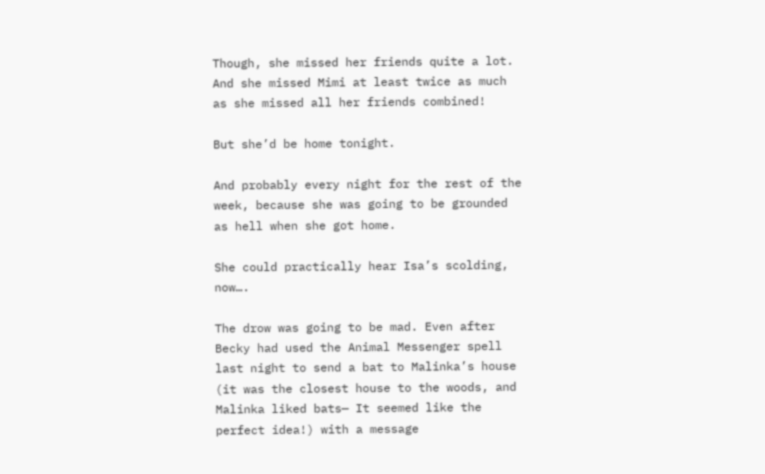Though, she missed her friends quite a lot. And she missed Mimi at least twice as much as she missed all her friends combined!

But she’d be home tonight.

And probably every night for the rest of the week, because she was going to be grounded as hell when she got home.

She could practically hear Isa’s scolding, now….

The drow was going to be mad. Even after Becky had used the Animal Messenger spell last night to send a bat to Malinka’s house (it was the closest house to the woods, and Malinka liked bats— It seemed like the perfect idea!) with a message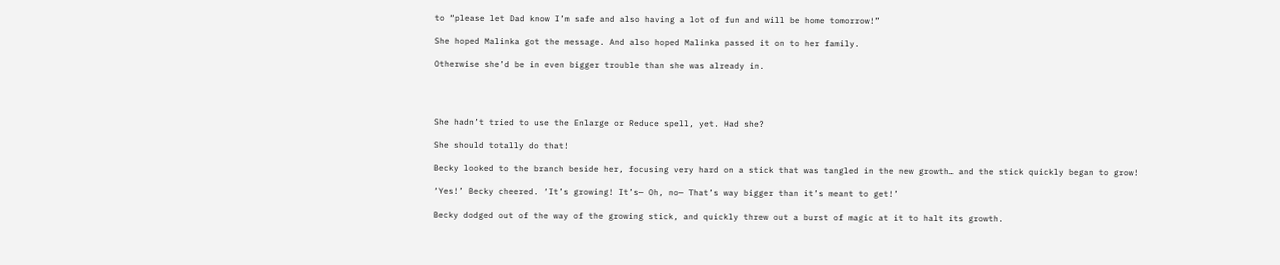to “please let Dad know I’m safe and also having a lot of fun and will be home tomorrow!”

She hoped Malinka got the message. And also hoped Malinka passed it on to her family.

Otherwise she’d be in even bigger trouble than she was already in.




She hadn’t tried to use the Enlarge or Reduce spell, yet. Had she?

She should totally do that!

Becky looked to the branch beside her, focusing very hard on a stick that was tangled in the new growth… and the stick quickly began to grow!

‘Yes!’ Becky cheered. ‘It’s growing! It’s— Oh, no— That’s way bigger than it’s meant to get!’

Becky dodged out of the way of the growing stick, and quickly threw out a burst of magic at it to halt its growth.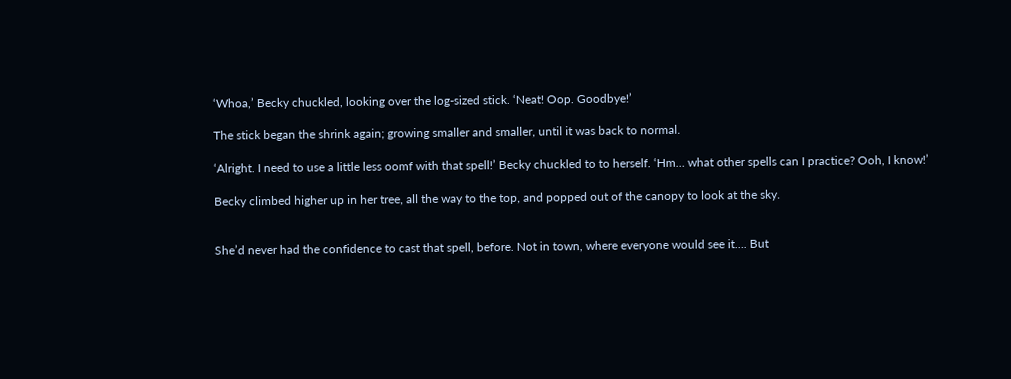‘Whoa,’ Becky chuckled, looking over the log-sized stick. ‘Neat! Oop. Goodbye!’

The stick began the shrink again; growing smaller and smaller, until it was back to normal.

‘Alright. I need to use a little less oomf with that spell!’ Becky chuckled to to herself. ‘Hm… what other spells can I practice? Ooh, I know!’

Becky climbed higher up in her tree, all the way to the top, and popped out of the canopy to look at the sky.


She’d never had the confidence to cast that spell, before. Not in town, where everyone would see it…. But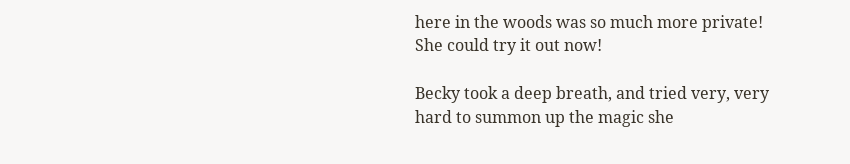here in the woods was so much more private! She could try it out now!

Becky took a deep breath, and tried very, very hard to summon up the magic she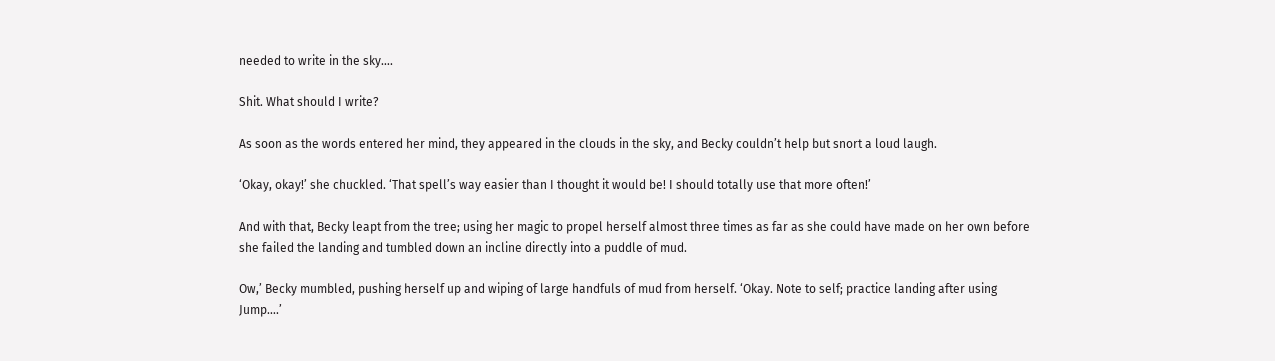needed to write in the sky….

Shit. What should I write?

As soon as the words entered her mind, they appeared in the clouds in the sky, and Becky couldn’t help but snort a loud laugh.

‘Okay, okay!’ she chuckled. ‘That spell’s way easier than I thought it would be! I should totally use that more often!’

And with that, Becky leapt from the tree; using her magic to propel herself almost three times as far as she could have made on her own before she failed the landing and tumbled down an incline directly into a puddle of mud.

Ow,’ Becky mumbled, pushing herself up and wiping of large handfuls of mud from herself. ‘Okay. Note to self; practice landing after using Jump….’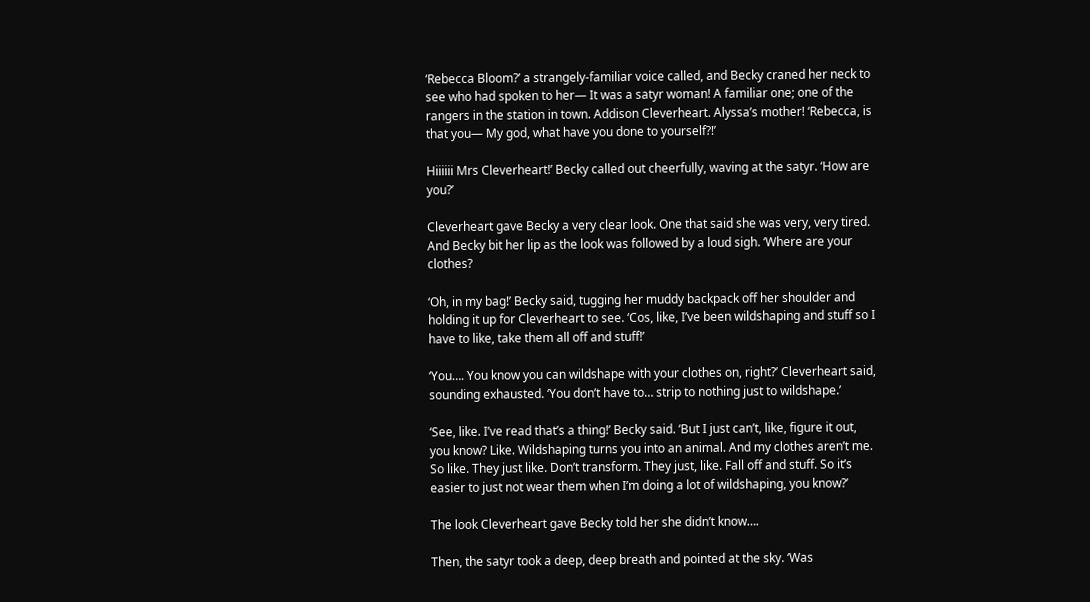‘Rebecca Bloom?’ a strangely-familiar voice called, and Becky craned her neck to see who had spoken to her— It was a satyr woman! A familiar one; one of the rangers in the station in town. Addison Cleverheart. Alyssa’s mother! ‘Rebecca, is that you— My god, what have you done to yourself?!’

Hiiiiii Mrs Cleverheart!’ Becky called out cheerfully, waving at the satyr. ‘How are you?’

Cleverheart gave Becky a very clear look. One that said she was very, very tired. And Becky bit her lip as the look was followed by a loud sigh. ‘Where are your clothes?

‘Oh, in my bag!’ Becky said, tugging her muddy backpack off her shoulder and holding it up for Cleverheart to see. ‘Cos, like, I’ve been wildshaping and stuff so I have to like, take them all off and stuff!’

‘You…. You know you can wildshape with your clothes on, right?’ Cleverheart said, sounding exhausted. ‘You don’t have to… strip to nothing just to wildshape.’

‘See, like. I’ve read that’s a thing!’ Becky said. ‘But I just can’t, like, figure it out, you know? Like. Wildshaping turns you into an animal. And my clothes aren’t me. So like. They just like. Don’t transform. They just, like. Fall off and stuff. So it’s easier to just not wear them when I’m doing a lot of wildshaping, you know?’

The look Cleverheart gave Becky told her she didn’t know….

Then, the satyr took a deep, deep breath and pointed at the sky. ‘Was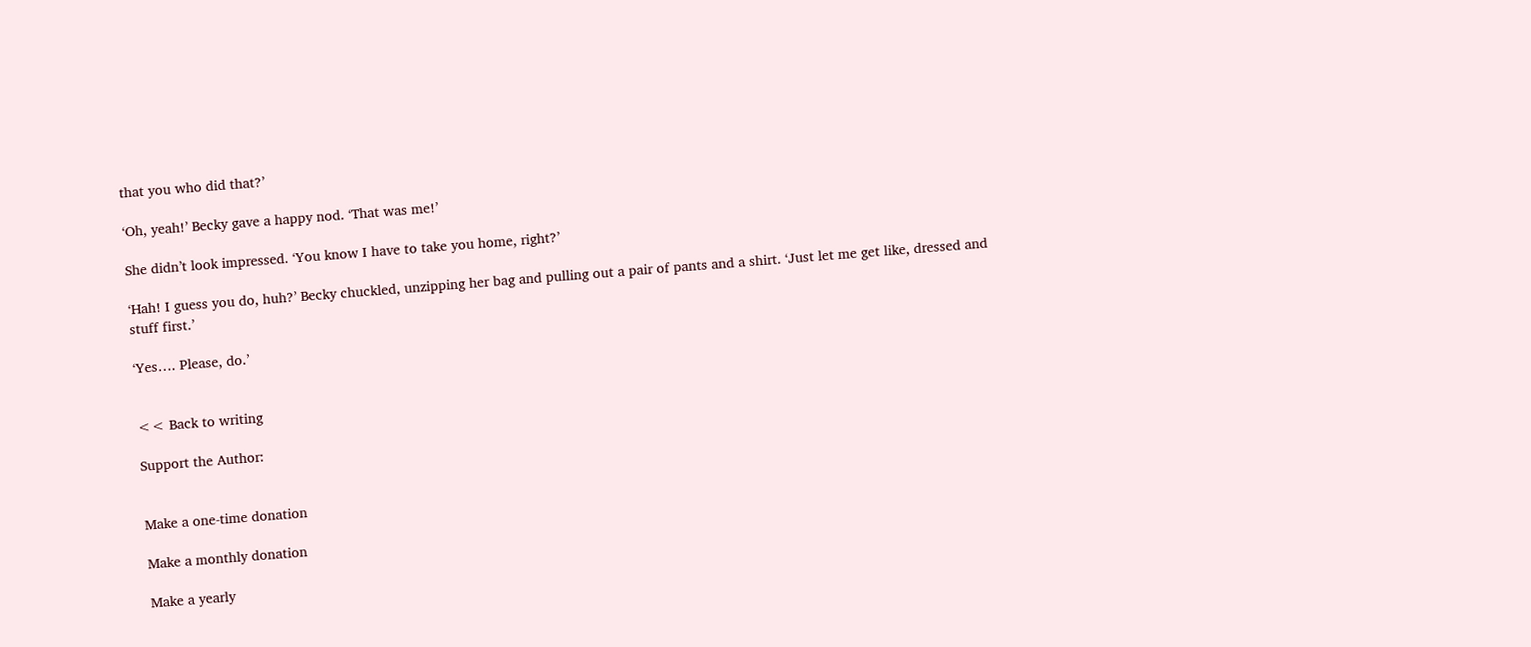that you who did that?’

‘Oh, yeah!’ Becky gave a happy nod. ‘That was me!’

She didn’t look impressed. ‘You know I have to take you home, right?’

‘Hah! I guess you do, huh?’ Becky chuckled, unzipping her bag and pulling out a pair of pants and a shirt. ‘Just let me get like, dressed and stuff first.’

‘Yes…. Please, do.’


<< Back to writing

Support the Author:


Make a one-time donation

Make a monthly donation

Make a yearly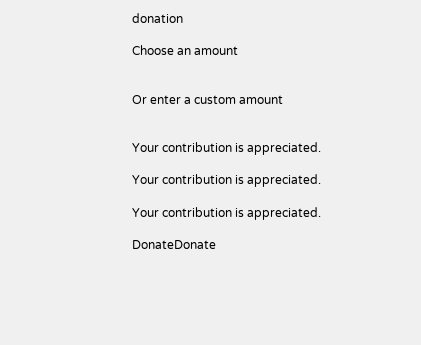donation

Choose an amount


Or enter a custom amount


Your contribution is appreciated.

Your contribution is appreciated.

Your contribution is appreciated.

DonateDonate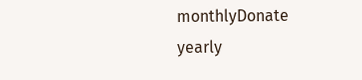monthlyDonate yearly